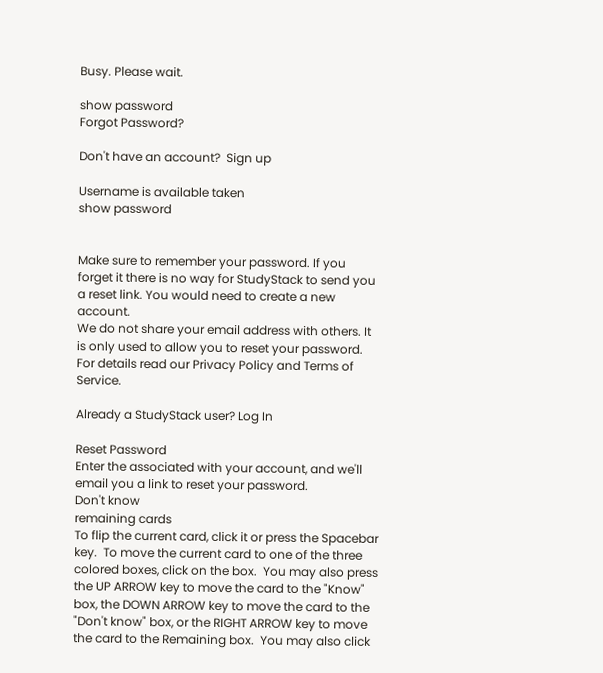Busy. Please wait.

show password
Forgot Password?

Don't have an account?  Sign up

Username is available taken
show password


Make sure to remember your password. If you forget it there is no way for StudyStack to send you a reset link. You would need to create a new account.
We do not share your email address with others. It is only used to allow you to reset your password. For details read our Privacy Policy and Terms of Service.

Already a StudyStack user? Log In

Reset Password
Enter the associated with your account, and we'll email you a link to reset your password.
Don't know
remaining cards
To flip the current card, click it or press the Spacebar key.  To move the current card to one of the three colored boxes, click on the box.  You may also press the UP ARROW key to move the card to the "Know" box, the DOWN ARROW key to move the card to the "Don't know" box, or the RIGHT ARROW key to move the card to the Remaining box.  You may also click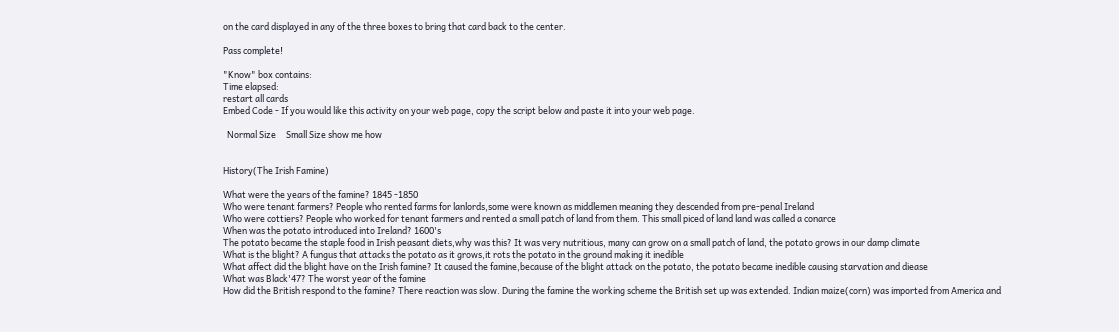on the card displayed in any of the three boxes to bring that card back to the center.

Pass complete!

"Know" box contains:
Time elapsed:
restart all cards
Embed Code - If you would like this activity on your web page, copy the script below and paste it into your web page.

  Normal Size     Small Size show me how


History(The Irish Famine)

What were the years of the famine? 1845 -1850
Who were tenant farmers? People who rented farms for lanlords,some were known as middlemen meaning they descended from pre-penal Ireland
Who were cottiers? People who worked for tenant farmers and rented a small patch of land from them. This small piced of land land was called a conarce
When was the potato introduced into Ireland? 1600's
The potato became the staple food in Irish peasant diets,why was this? It was very nutritious, many can grow on a small patch of land, the potato grows in our damp climate
What is the blight? A fungus that attacks the potato as it grows,it rots the potato in the ground making it inedible
What affect did the blight have on the Irish famine? It caused the famine,because of the blight attack on the potato, the potato became inedible causing starvation and diease
What was Black'47? The worst year of the famine
How did the British respond to the famine? There reaction was slow. During the famine the working scheme the British set up was extended. Indian maize(corn) was imported from America and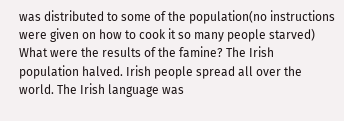was distributed to some of the population(no instructions were given on how to cook it so many people starved)
What were the results of the famine? The Irish population halved. Irish people spread all over the world. The Irish language was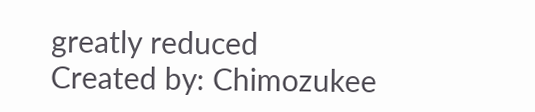greatly reduced
Created by: Chimozukee